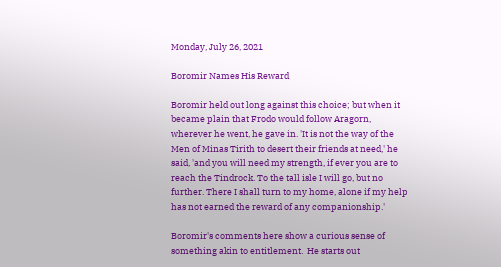Monday, July 26, 2021

Boromir Names His Reward

Boromir held out long against this choice; but when it became plain that Frodo would follow Aragorn, wherever he went, he gave in. 'It is not the way of the Men of Minas Tirith to desert their friends at need,' he said, 'and you will need my strength, if ever you are to reach the Tindrock. To the tall isle I will go, but no further. There I shall turn to my home, alone if my help has not earned the reward of any companionship.'

Boromir's comments here show a curious sense of something akin to entitlement.  He starts out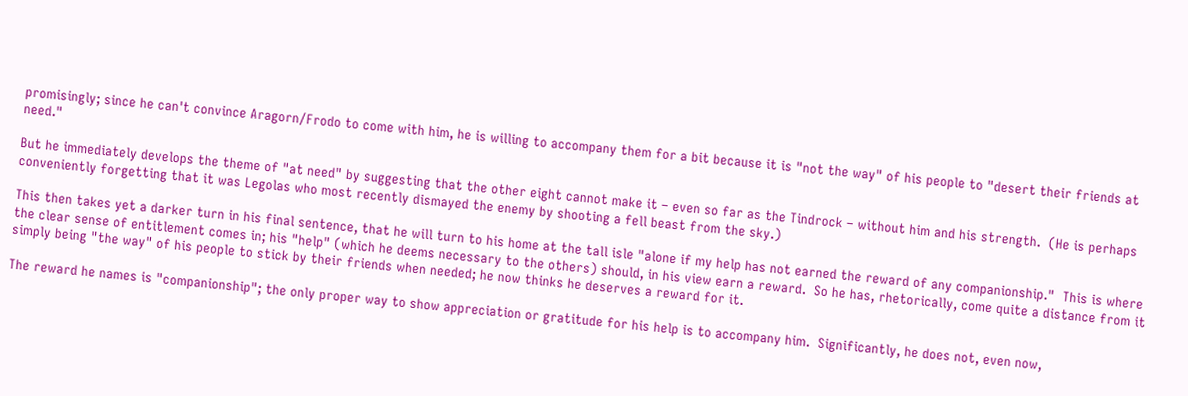promisingly; since he can't convince Aragorn/Frodo to come with him, he is willing to accompany them for a bit because it is "not the way" of his people to "desert their friends at need."

But he immediately develops the theme of "at need" by suggesting that the other eight cannot make it – even so far as the Tindrock – without him and his strength.  (He is perhaps conveniently forgetting that it was Legolas who most recently dismayed the enemy by shooting a fell beast from the sky.)

This then takes yet a darker turn in his final sentence, that he will turn to his home at the tall isle "alone if my help has not earned the reward of any companionship."  This is where the clear sense of entitlement comes in; his "help" (which he deems necessary to the others) should, in his view earn a reward.  So he has, rhetorically, come quite a distance from it simply being "the way" of his people to stick by their friends when needed; he now thinks he deserves a reward for it.

The reward he names is "companionship"; the only proper way to show appreciation or gratitude for his help is to accompany him.  Significantly, he does not, even now,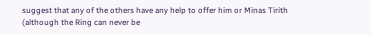suggest that any of the others have any help to offer him or Minas Tirith (although the Ring can never be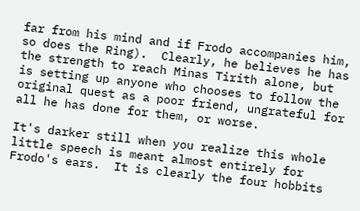far from his mind and if Frodo accompanies him, so does the Ring).  Clearly, he believes he has the strength to reach Minas Tirith alone, but is setting up anyone who chooses to follow the original quest as a poor friend, ungrateful for all he has done for them, or worse.

It's darker still when you realize this whole little speech is meant almost entirely for Frodo's ears.  It is clearly the four hobbits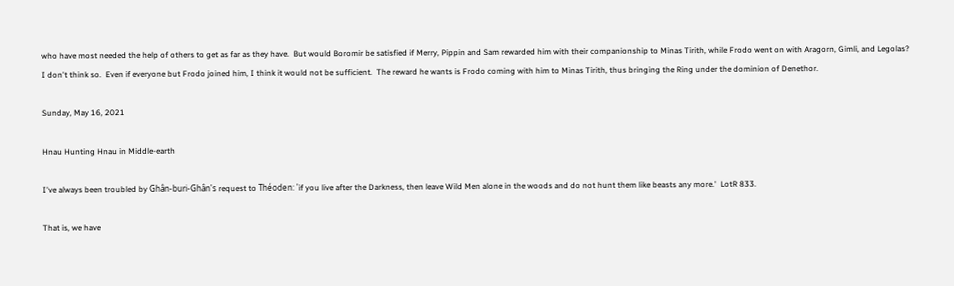who have most needed the help of others to get as far as they have.  But would Boromir be satisfied if Merry, Pippin and Sam rewarded him with their companionship to Minas Tirith, while Frodo went on with Aragorn, Gimli, and Legolas?  I don't think so.  Even if everyone but Frodo joined him, I think it would not be sufficient.  The reward he wants is Frodo coming with him to Minas Tirith, thus bringing the Ring under the dominion of Denethor.

Sunday, May 16, 2021

Hnau Hunting Hnau in Middle-earth

I've always been troubled by Ghân-buri-Ghân's request to Théoden: 'if you live after the Darkness, then leave Wild Men alone in the woods and do not hunt them like beasts any more.'  LotR 833.

That is, we have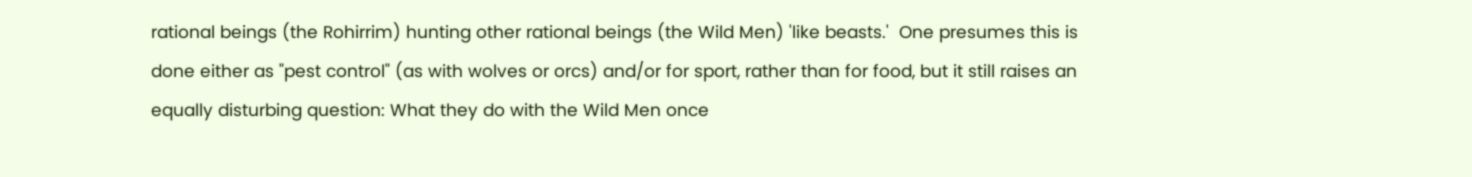rational beings (the Rohirrim) hunting other rational beings (the Wild Men) 'like beasts.'  One presumes this is done either as "pest control" (as with wolves or orcs) and/or for sport, rather than for food, but it still raises an equally disturbing question: What they do with the Wild Men once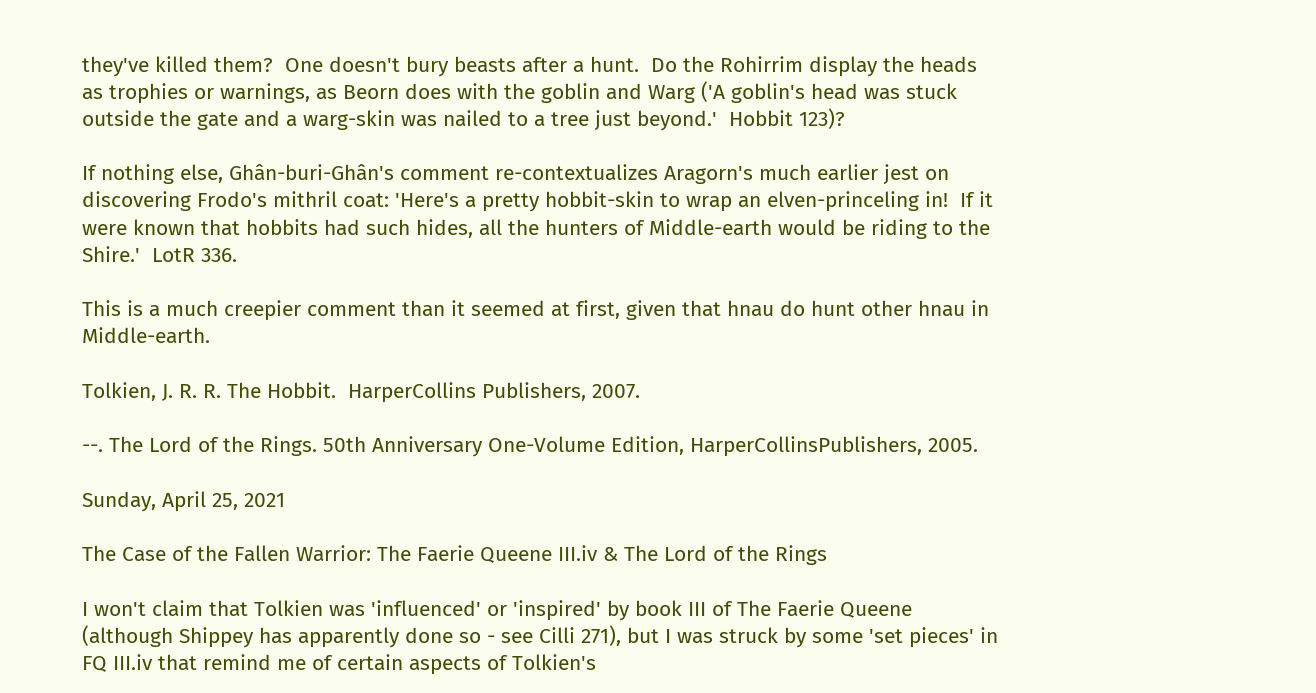they've killed them?  One doesn't bury beasts after a hunt.  Do the Rohirrim display the heads as trophies or warnings, as Beorn does with the goblin and Warg ('A goblin's head was stuck outside the gate and a warg-skin was nailed to a tree just beyond.'  Hobbit 123)?

If nothing else, Ghân-buri-Ghân's comment re-contextualizes Aragorn's much earlier jest on discovering Frodo's mithril coat: 'Here's a pretty hobbit-skin to wrap an elven-princeling in!  If it were known that hobbits had such hides, all the hunters of Middle-earth would be riding to the Shire.'  LotR 336.

This is a much creepier comment than it seemed at first, given that hnau do hunt other hnau in Middle-earth.

Tolkien, J. R. R. The Hobbit.  HarperCollins Publishers, 2007.

--. The Lord of the Rings. 50th Anniversary One-Volume Edition, HarperCollinsPublishers, 2005.

Sunday, April 25, 2021

The Case of the Fallen Warrior: The Faerie Queene III.iv & The Lord of the Rings

I won't claim that Tolkien was 'influenced' or 'inspired' by book III of The Faerie Queene (although Shippey has apparently done so - see Cilli 271), but I was struck by some 'set pieces' in FQ III.iv that remind me of certain aspects of Tolkien's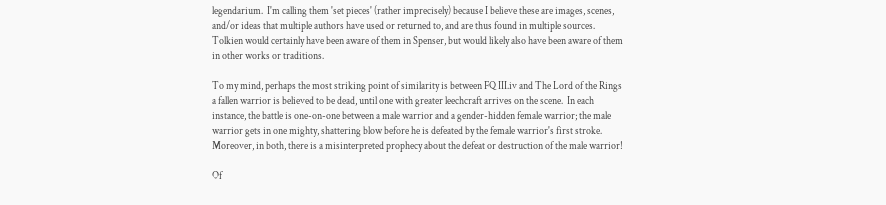legendarium.  I'm calling them 'set pieces' (rather imprecisely) because I believe these are images, scenes, and/or ideas that multiple authors have used or returned to, and are thus found in multiple sources.  Tolkien would certainly have been aware of them in Spenser, but would likely also have been aware of them in other works or traditions.

To my mind, perhaps the most striking point of similarity is between FQ III.iv and The Lord of the Rings a fallen warrior is believed to be dead, until one with greater leechcraft arrives on the scene.  In each instance, the battle is one-on-one between a male warrior and a gender-hidden female warrior; the male warrior gets in one mighty, shattering blow before he is defeated by the female warrior's first stroke.  Moreover, in both, there is a misinterpreted prophecy about the defeat or destruction of the male warrior!

Of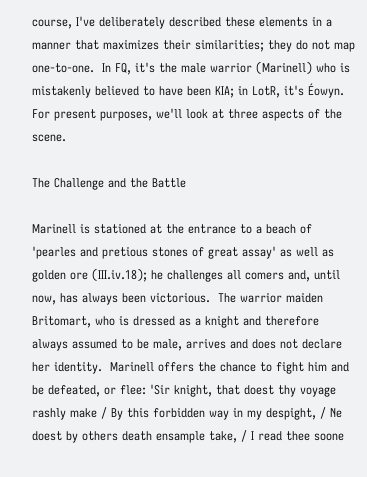course, I've deliberately described these elements in a manner that maximizes their similarities; they do not map one-to-one.  In FQ, it's the male warrior (Marinell) who is mistakenly believed to have been KIA; in LotR, it's Éowyn.  For present purposes, we'll look at three aspects of the scene.

The Challenge and the Battle

Marinell is stationed at the entrance to a beach of 'pearles and pretious stones of great assay' as well as golden ore (III.iv.18); he challenges all comers and, until now, has always been victorious.  The warrior maiden Britomart, who is dressed as a knight and therefore always assumed to be male, arrives and does not declare her identity.  Marinell offers the chance to fight him and be defeated, or flee: 'Sir knight, that doest thy voyage rashly make / By this forbidden way in my despight, / Ne doest by others death ensample take, / I read thee soone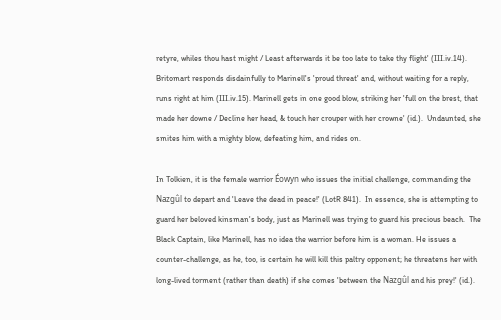retyre, whiles thou hast might / Least afterwards it be too late to take thy flight' (III.iv.14).  Britomart responds disdainfully to Marinell's 'proud threat' and, without waiting for a reply, runs right at him (III.iv.15). Marinell gets in one good blow, striking her 'full on the brest, that made her downe / Decline her head, & touch her crouper with her crowne' (id.).  Undaunted, she smites him with a mighty blow, defeating him, and rides on.

In Tolkien, it is the female warrior Éowyn who issues the initial challenge, commanding the Nazgûl to depart and 'Leave the dead in peace!' (LotR 841).  In essence, she is attempting to guard her beloved kinsman's body, just as Marinell was trying to guard his precious beach.  The Black Captain, like Marinell, has no idea the warrior before him is a woman. He issues a counter-challenge, as he, too, is certain he will kill this paltry opponent; he threatens her with long-lived torment (rather than death) if she comes 'between the Nazgûl and his prey!' (id.).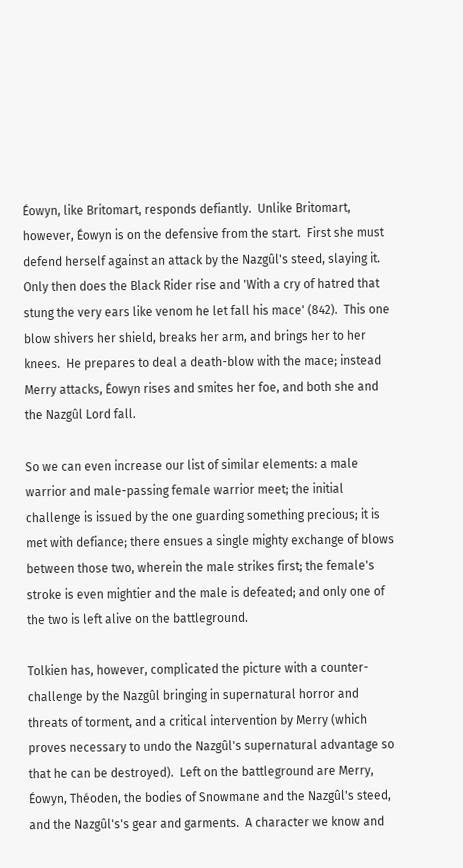Éowyn, like Britomart, responds defiantly.  Unlike Britomart, however, Éowyn is on the defensive from the start.  First she must defend herself against an attack by the Nazgûl's steed, slaying it.  Only then does the Black Rider rise and 'With a cry of hatred that stung the very ears like venom he let fall his mace' (842).  This one blow shivers her shield, breaks her arm, and brings her to her knees.  He prepares to deal a death-blow with the mace; instead Merry attacks, Éowyn rises and smites her foe, and both she and the Nazgûl Lord fall.

So we can even increase our list of similar elements: a male warrior and male-passing female warrior meet; the initial challenge is issued by the one guarding something precious; it is met with defiance; there ensues a single mighty exchange of blows between those two, wherein the male strikes first; the female's stroke is even mightier and the male is defeated; and only one of the two is left alive on the battleground.

Tolkien has, however, complicated the picture with a counter-challenge by the Nazgûl bringing in supernatural horror and threats of torment, and a critical intervention by Merry (which proves necessary to undo the Nazgûl's supernatural advantage so that he can be destroyed).  Left on the battleground are Merry, Éowyn, Théoden, the bodies of Snowmane and the Nazgûl's steed, and the Nazgûl's's gear and garments.  A character we know and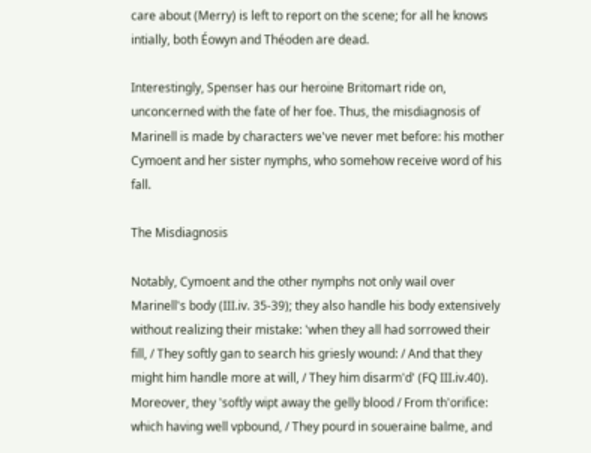care about (Merry) is left to report on the scene; for all he knows intially, both Éowyn and Théoden are dead.

Interestingly, Spenser has our heroine Britomart ride on, unconcerned with the fate of her foe. Thus, the misdiagnosis of Marinell is made by characters we've never met before: his mother Cymoent and her sister nymphs, who somehow receive word of his fall.

The Misdiagnosis

Notably, Cymoent and the other nymphs not only wail over Marinell's body (III.iv. 35-39); they also handle his body extensively without realizing their mistake: 'when they all had sorrowed their fill, / They softly gan to search his griesly wound: / And that they might him handle more at will, / They him disarm'd' (FQ III.iv.40).  Moreover, they 'softly wipt away the gelly blood / From th'orifice: which having well vpbound, / They pourd in soueraine balme, and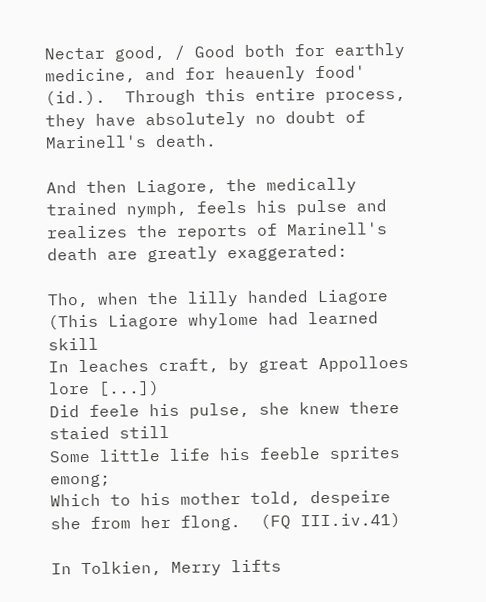Nectar good, / Good both for earthly medicine, and for heauenly food' (id.).  Through this entire process, they have absolutely no doubt of Marinell's death.

And then Liagore, the medically trained nymph, feels his pulse and realizes the reports of Marinell's death are greatly exaggerated:

Tho, when the lilly handed Liagore
(This Liagore whylome had learned skill
In leaches craft, by great Appolloes lore [...])
Did feele his pulse, she knew there staied still
Some little life his feeble sprites emong;
Which to his mother told, despeire she from her flong.  (FQ III.iv.41)

In Tolkien, Merry lifts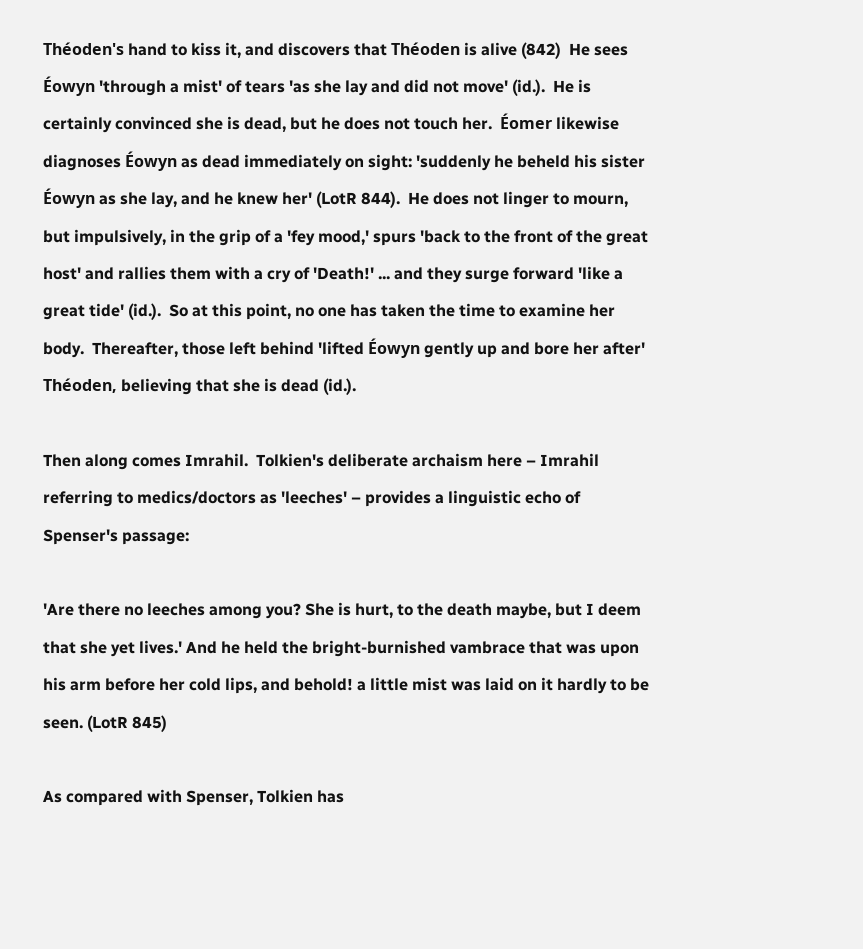Théoden's hand to kiss it, and discovers that Théoden is alive (842)  He sees Éowyn 'through a mist' of tears 'as she lay and did not move' (id.).  He is certainly convinced she is dead, but he does not touch her.  Éomer likewise diagnoses Éowyn as dead immediately on sight: 'suddenly he beheld his sister Éowyn as she lay, and he knew her' (LotR 844).  He does not linger to mourn, but impulsively, in the grip of a 'fey mood,' spurs 'back to the front of the great host' and rallies them with a cry of 'Death!' ... and they surge forward 'like a great tide' (id.).  So at this point, no one has taken the time to examine her body.  Thereafter, those left behind 'lifted Éowyn gently up and bore her after' Théoden, believing that she is dead (id.).

Then along comes Imrahil.  Tolkien's deliberate archaism here – Imrahil referring to medics/doctors as 'leeches' – provides a linguistic echo of Spenser's passage:

'Are there no leeches among you? She is hurt, to the death maybe, but I deem that she yet lives.' And he held the bright-burnished vambrace that was upon his arm before her cold lips, and behold! a little mist was laid on it hardly to be seen. (LotR 845)

As compared with Spenser, Tolkien has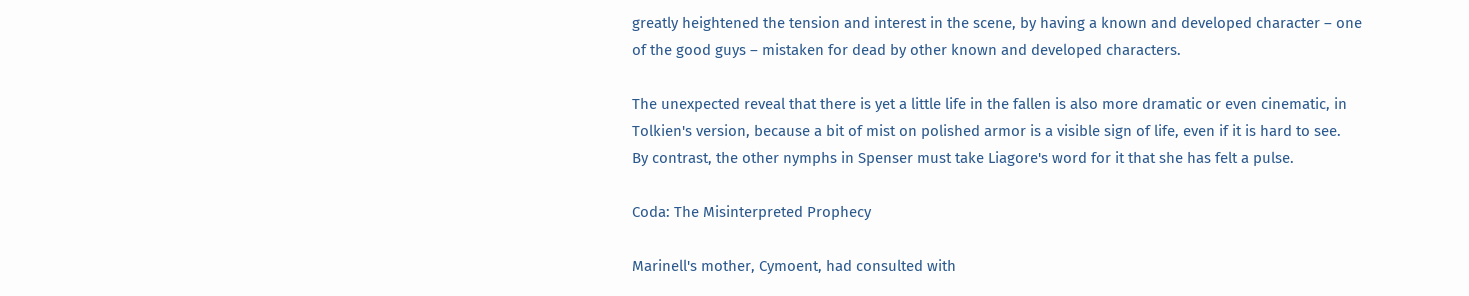greatly heightened the tension and interest in the scene, by having a known and developed character – one of the good guys – mistaken for dead by other known and developed characters.

The unexpected reveal that there is yet a little life in the fallen is also more dramatic or even cinematic, in Tolkien's version, because a bit of mist on polished armor is a visible sign of life, even if it is hard to see.  By contrast, the other nymphs in Spenser must take Liagore's word for it that she has felt a pulse.

Coda: The Misinterpreted Prophecy

Marinell's mother, Cymoent, had consulted with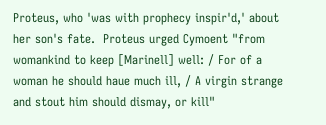Proteus, who 'was with prophecy inspir'd,' about her son's fate.  Proteus urged Cymoent "from womankind to keep [Marinell] well: / For of a woman he should haue much ill, / A virgin strange and stout him should dismay, or kill"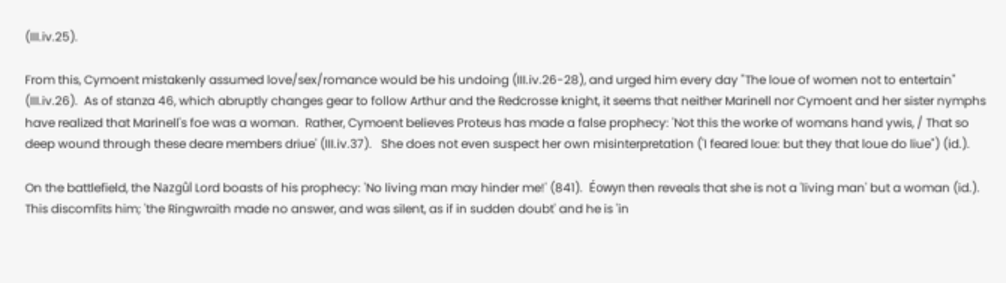(III.iv.25).

From this, Cymoent mistakenly assumed love/sex/romance would be his undoing (III.iv.26-28), and urged him every day "The loue of women not to entertain" (III.iv.26).  As of stanza 46, which abruptly changes gear to follow Arthur and the Redcrosse knight, it seems that neither Marinell nor Cymoent and her sister nymphs have realized that Marinell's foe was a woman.  Rather, Cymoent believes Proteus has made a false prophecy: 'Not this the worke of womans hand ywis, / That so deep wound through these deare members driue' (III.iv.37).   She does not even suspect her own misinterpretation ('I feared loue: but they that loue do liue") (id.).

On the battlefield, the Nazgûl Lord boasts of his prophecy: 'No living man may hinder me!' (841).  Éowyn then reveals that she is not a 'living man' but a woman (id.).  This discomfits him; 'the Ringwraith made no answer, and was silent, as if in sudden doubt' and he is 'in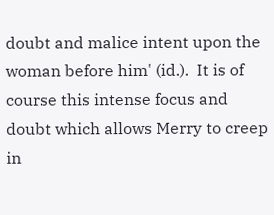doubt and malice intent upon the woman before him' (id.).  It is of course this intense focus and doubt which allows Merry to creep in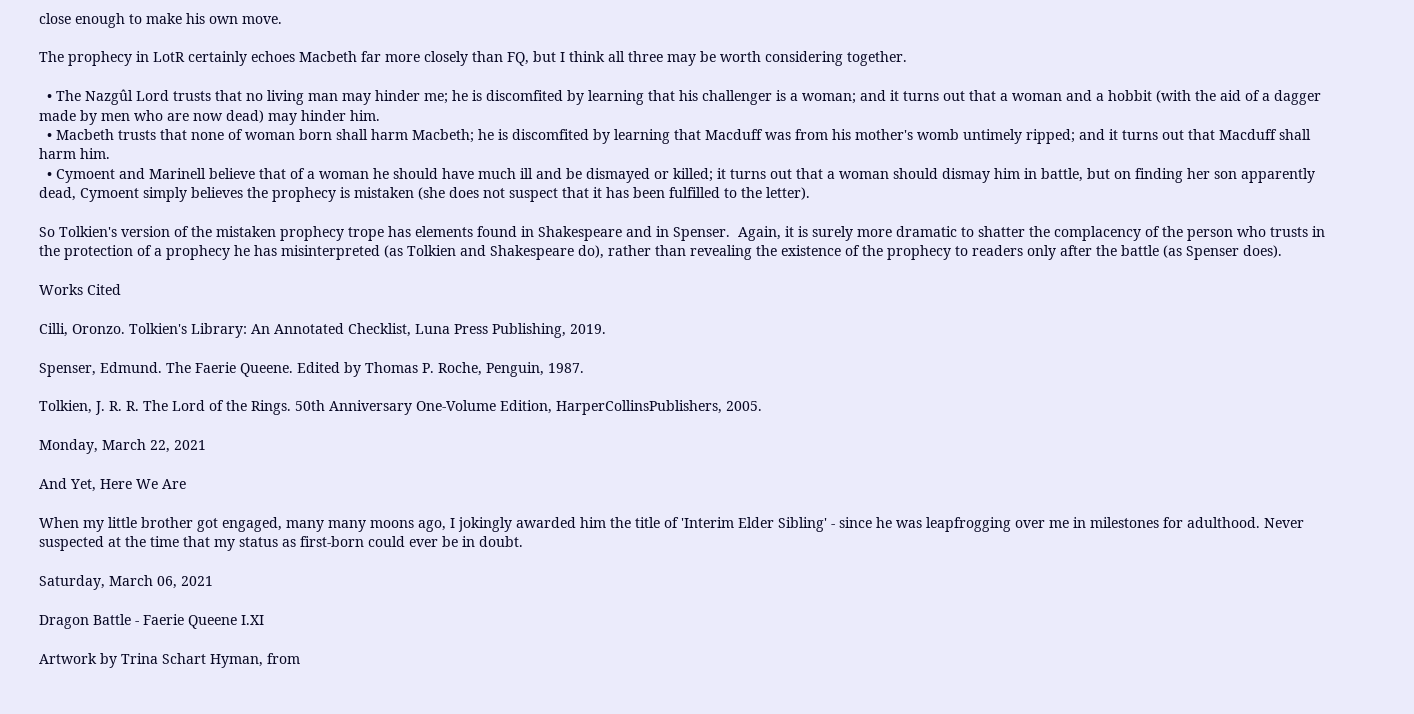close enough to make his own move.

The prophecy in LotR certainly echoes Macbeth far more closely than FQ, but I think all three may be worth considering together.

  • The Nazgûl Lord trusts that no living man may hinder me; he is discomfited by learning that his challenger is a woman; and it turns out that a woman and a hobbit (with the aid of a dagger made by men who are now dead) may hinder him.
  • Macbeth trusts that none of woman born shall harm Macbeth; he is discomfited by learning that Macduff was from his mother's womb untimely ripped; and it turns out that Macduff shall harm him.
  • Cymoent and Marinell believe that of a woman he should have much ill and be dismayed or killed; it turns out that a woman should dismay him in battle, but on finding her son apparently dead, Cymoent simply believes the prophecy is mistaken (she does not suspect that it has been fulfilled to the letter).

So Tolkien's version of the mistaken prophecy trope has elements found in Shakespeare and in Spenser.  Again, it is surely more dramatic to shatter the complacency of the person who trusts in the protection of a prophecy he has misinterpreted (as Tolkien and Shakespeare do), rather than revealing the existence of the prophecy to readers only after the battle (as Spenser does).

Works Cited

Cilli, Oronzo. Tolkien's Library: An Annotated Checklist, Luna Press Publishing, 2019.

Spenser, Edmund. The Faerie Queene. Edited by Thomas P. Roche, Penguin, 1987.

Tolkien, J. R. R. The Lord of the Rings. 50th Anniversary One-Volume Edition, HarperCollinsPublishers, 2005.

Monday, March 22, 2021

And Yet, Here We Are

When my little brother got engaged, many many moons ago, I jokingly awarded him the title of 'Interim Elder Sibling' - since he was leapfrogging over me in milestones for adulthood. Never suspected at the time that my status as first-born could ever be in doubt.

Saturday, March 06, 2021

Dragon Battle - Faerie Queene I.XI

Artwork by Trina Schart Hyman, from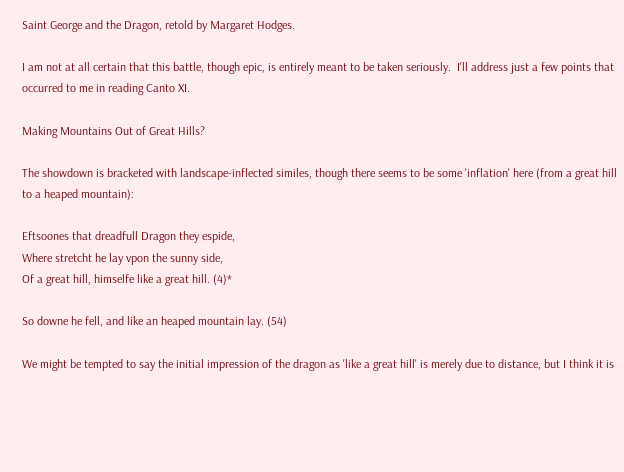Saint George and the Dragon, retold by Margaret Hodges.

I am not at all certain that this battle, though epic, is entirely meant to be taken seriously.  I'll address just a few points that occurred to me in reading Canto XI.

Making Mountains Out of Great Hills?

The showdown is bracketed with landscape-inflected similes, though there seems to be some 'inflation' here (from a great hill to a heaped mountain):

Eftsoones that dreadfull Dragon they espide,
Where stretcht he lay vpon the sunny side,
Of a great hill, himselfe like a great hill. (4)*

So downe he fell, and like an heaped mountain lay. (54)

We might be tempted to say the initial impression of the dragon as 'like a great hill' is merely due to distance, but I think it is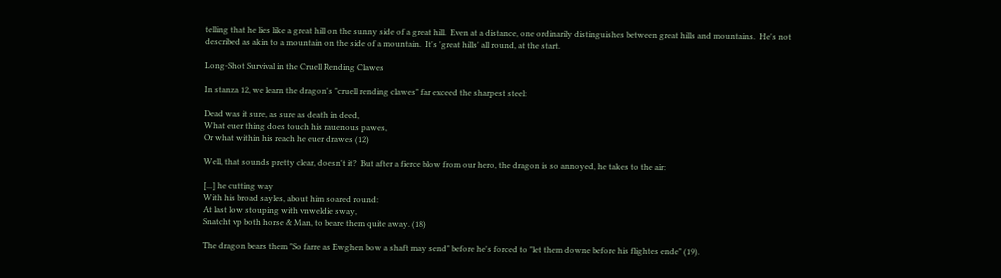telling that he lies like a great hill on the sunny side of a great hill.  Even at a distance, one ordinarily distinguishes between great hills and mountains.  He's not described as akin to a mountain on the side of a mountain.  It's 'great hills' all round, at the start.

Long-Shot Survival in the Cruell Rending Clawes

In stanza 12, we learn the dragon's "cruell rending clawes" far exceed the sharpest steel:

Dead was it sure, as sure as death in deed,
What euer thing does touch his rauenous pawes,
Or what within his reach he euer drawes (12)

Well, that sounds pretty clear, doesn't it?  But after a fierce blow from our hero, the dragon is so annoyed, he takes to the air:

[...] he cutting way
With his broad sayles, about him soared round:
At last low stouping with vnweldie sway,
Snatcht vp both horse & Man, to beare them quite away. (18)

The dragon bears them "So farre as Ewghen bow a shaft may send" before he's forced to "let them downe before his flightes ende" (19).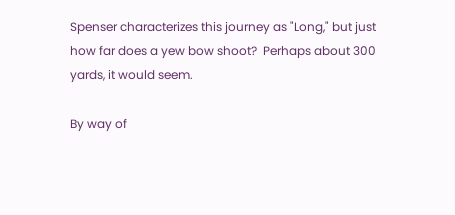Spenser characterizes this journey as "Long," but just how far does a yew bow shoot?  Perhaps about 300 yards, it would seem.

By way of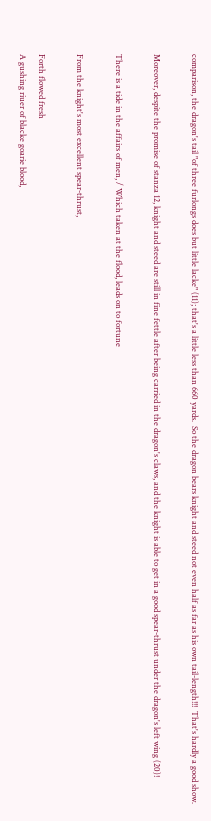comparison, the dragon's tail "of three furlongs does but little lacke" (11); that's a little less than 660 yards.  So the dragon bears knight and steed not even half as far as his own tail-length!!!  That's hardly a good show.

Moreover, despite the promise of stanza 12, knight and steed are still in fine fettle after being carried in the dragon's claws, and the knight is able to get in a good spear-thrust under the dragon's left wing (20)!

There is a tide in the affairs of men, / Which taken at the flood, leads on to fortune

From the knight's most excellent spear-thrust,

Forth flowed fresh
A gushing riuer of blacke goarie blood,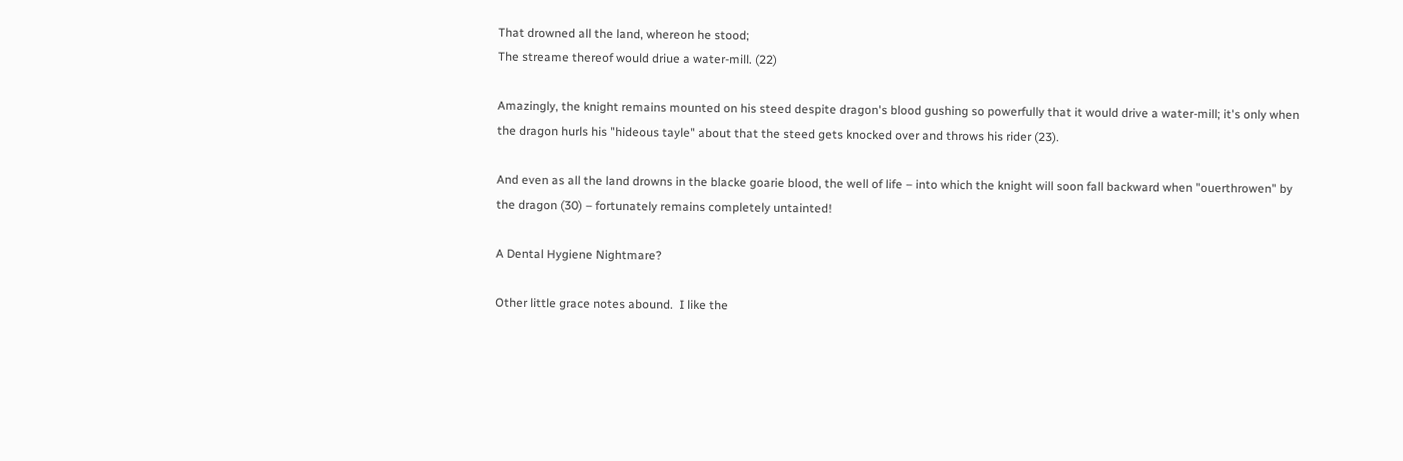That drowned all the land, whereon he stood;
The streame thereof would driue a water-mill. (22)

Amazingly, the knight remains mounted on his steed despite dragon's blood gushing so powerfully that it would drive a water-mill; it's only when the dragon hurls his "hideous tayle" about that the steed gets knocked over and throws his rider (23).

And even as all the land drowns in the blacke goarie blood, the well of life – into which the knight will soon fall backward when "ouerthrowen" by the dragon (30) – fortunately remains completely untainted!

A Dental Hygiene Nightmare?

Other little grace notes abound.  I like the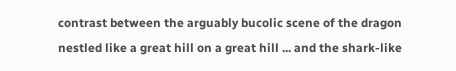contrast between the arguably bucolic scene of the dragon nestled like a great hill on a great hill ... and the shark-like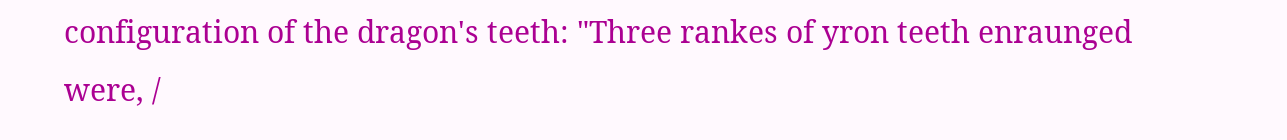configuration of the dragon's teeth: "Three rankes of yron teeth enraunged were, /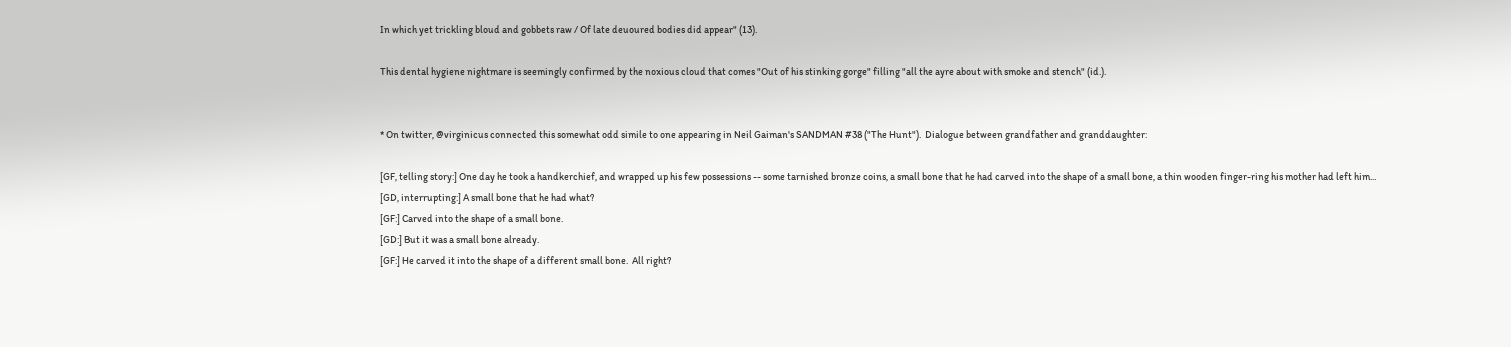In which yet trickling bloud and gobbets raw / Of late deuoured bodies did appear" (13).

This dental hygiene nightmare is seemingly confirmed by the noxious cloud that comes "Out of his stinking gorge" filling "all the ayre about with smoke and stench" (id.).


* On twitter, @virginicus connected this somewhat odd simile to one appearing in Neil Gaiman's SANDMAN #38 ("The Hunt").  Dialogue between grandfather and granddaughter:

[GF, telling story:] One day he took a handkerchief, and wrapped up his few possessions -- some tarnished bronze coins, a small bone that he had carved into the shape of a small bone, a thin wooden finger-ring his mother had left him...
[GD, interrupting:] A small bone that he had what?
[GF:] Carved into the shape of a small bone.
[GD:] But it was a small bone already.
[GF:] He carved it into the shape of a different small bone.  All right?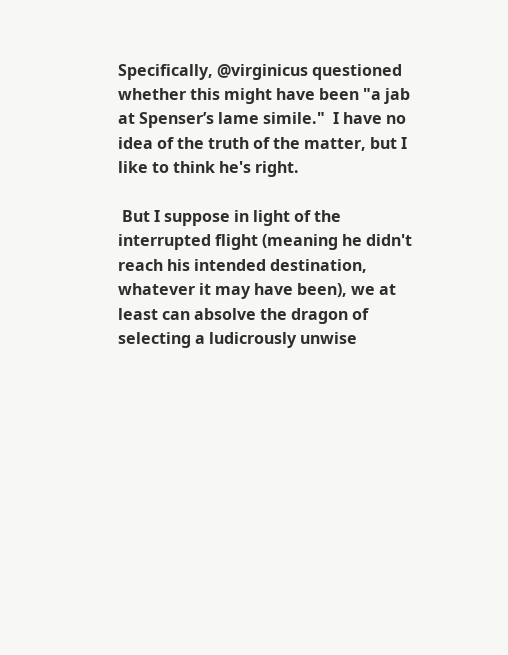Specifically, @virginicus questioned whether this might have been "a jab at Spenser’s lame simile."  I have no idea of the truth of the matter, but I like to think he's right.

 But I suppose in light of the interrupted flight (meaning he didn't reach his intended destination, whatever it may have been), we at least can absolve the dragon of selecting a ludicrously unwise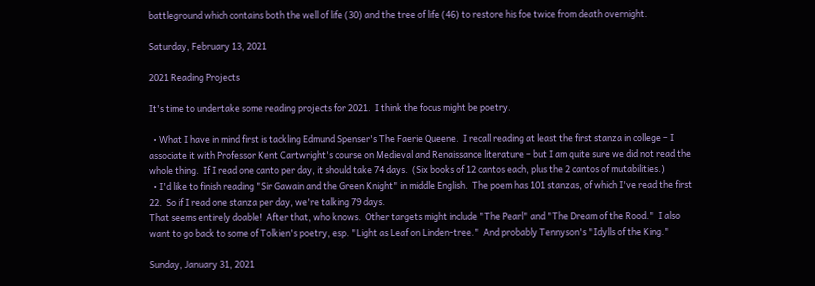battleground which contains both the well of life (30) and the tree of life (46) to restore his foe twice from death overnight.

Saturday, February 13, 2021

2021 Reading Projects

It's time to undertake some reading projects for 2021.  I think the focus might be poetry.

  • What I have in mind first is tackling Edmund Spenser's The Faerie Queene.  I recall reading at least the first stanza in college – I associate it with Professor Kent Cartwright's course on Medieval and Renaissance literature – but I am quite sure we did not read the whole thing.  If I read one canto per day, it should take 74 days.  (Six books of 12 cantos each, plus the 2 cantos of mutabilities.)
  • I'd like to finish reading "Sir Gawain and the Green Knight" in middle English.  The poem has 101 stanzas, of which I've read the first 22.  So if I read one stanza per day, we're talking 79 days.
That seems entirely doable!  After that, who knows.  Other targets might include "The Pearl" and "The Dream of the Rood."  I also want to go back to some of Tolkien's poetry, esp. "Light as Leaf on Linden-tree."  And probably Tennyson's "Idylls of the King."

Sunday, January 31, 2021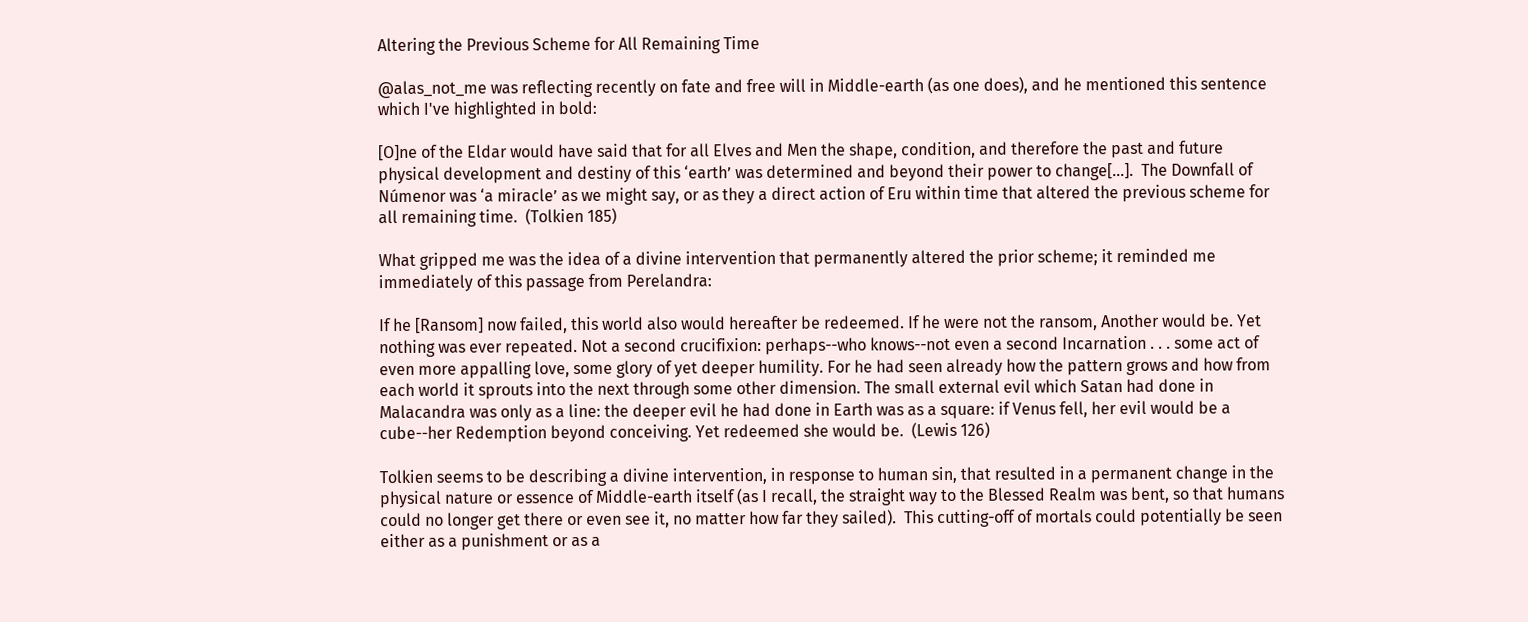Altering the Previous Scheme for All Remaining Time

@alas_not_me was reflecting recently on fate and free will in Middle-earth (as one does), and he mentioned this sentence which I've highlighted in bold:

[O]ne of the Eldar would have said that for all Elves and Men the shape, condition, and therefore the past and future physical development and destiny of this ‘earth’ was determined and beyond their power to change[...].  The Downfall of Númenor was ‘a miracle’ as we might say, or as they a direct action of Eru within time that altered the previous scheme for all remaining time.  (Tolkien 185)

What gripped me was the idea of a divine intervention that permanently altered the prior scheme; it reminded me immediately of this passage from Perelandra:

If he [Ransom] now failed, this world also would hereafter be redeemed. If he were not the ransom, Another would be. Yet nothing was ever repeated. Not a second crucifixion: perhaps--who knows--not even a second Incarnation . . . some act of even more appalling love, some glory of yet deeper humility. For he had seen already how the pattern grows and how from each world it sprouts into the next through some other dimension. The small external evil which Satan had done in Malacandra was only as a line: the deeper evil he had done in Earth was as a square: if Venus fell, her evil would be a cube--her Redemption beyond conceiving. Yet redeemed she would be.  (Lewis 126)

Tolkien seems to be describing a divine intervention, in response to human sin, that resulted in a permanent change in the physical nature or essence of Middle-earth itself (as I recall, the straight way to the Blessed Realm was bent, so that humans could no longer get there or even see it, no matter how far they sailed).  This cutting-off of mortals could potentially be seen either as a punishment or as a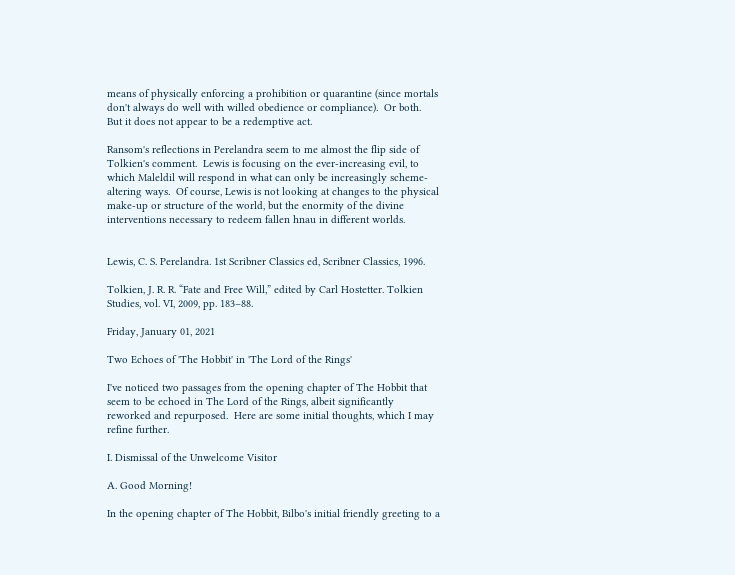means of physically enforcing a prohibition or quarantine (since mortals don't always do well with willed obedience or compliance).  Or both.  But it does not appear to be a redemptive act.

Ransom's reflections in Perelandra seem to me almost the flip side of Tolkien's comment.  Lewis is focusing on the ever-increasing evil, to which Maleldil will respond in what can only be increasingly scheme-altering ways.  Of course, Lewis is not looking at changes to the physical make-up or structure of the world, but the enormity of the divine interventions necessary to redeem fallen hnau in different worlds.


Lewis, C. S. Perelandra. 1st Scribner Classics ed, Scribner Classics, 1996.

Tolkien, J. R. R. “Fate and Free Will,” edited by Carl Hostetter. Tolkien Studies, vol. VI, 2009, pp. 183–88.

Friday, January 01, 2021

Two Echoes of 'The Hobbit' in 'The Lord of the Rings'

I've noticed two passages from the opening chapter of The Hobbit that seem to be echoed in The Lord of the Rings, albeit significantly reworked and repurposed.  Here are some initial thoughts, which I may refine further.

I. Dismissal of the Unwelcome Visitor

A. Good Morning!

In the opening chapter of The Hobbit, Bilbo's initial friendly greeting to a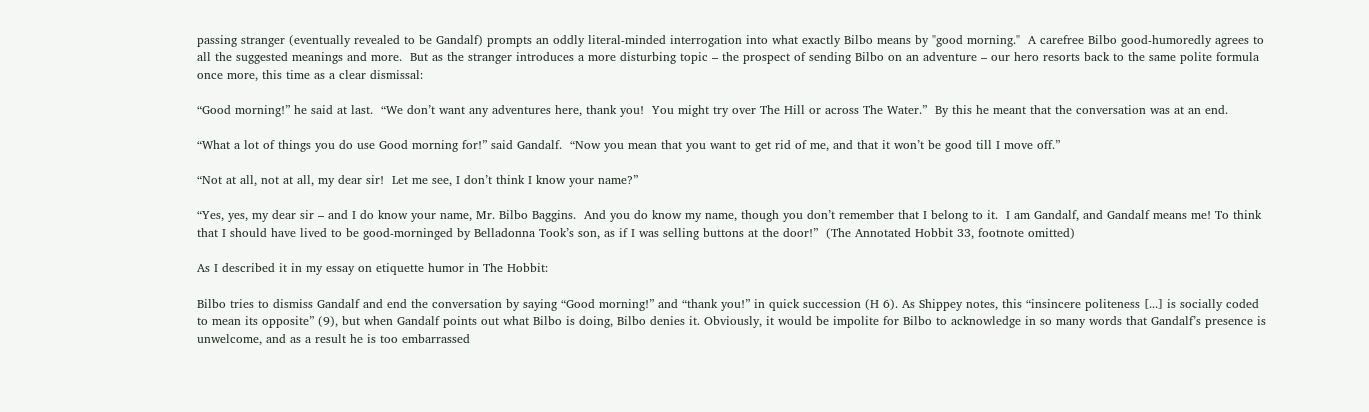passing stranger (eventually revealed to be Gandalf) prompts an oddly literal-minded interrogation into what exactly Bilbo means by "good morning."  A carefree Bilbo good-humoredly agrees to all the suggested meanings and more.  But as the stranger introduces a more disturbing topic – the prospect of sending Bilbo on an adventure – our hero resorts back to the same polite formula once more, this time as a clear dismissal:

“Good morning!” he said at last.  “We don’t want any adventures here, thank you!  You might try over The Hill or across The Water.”  By this he meant that the conversation was at an end.

“What a lot of things you do use Good morning for!” said Gandalf.  “Now you mean that you want to get rid of me, and that it won’t be good till I move off.”

“Not at all, not at all, my dear sir!  Let me see, I don’t think I know your name?”

“Yes, yes, my dear sir – and I do know your name, Mr. Bilbo Baggins.  And you do know my name, though you don’t remember that I belong to it.  I am Gandalf, and Gandalf means me! To think that I should have lived to be good-morninged by Belladonna Took’s son, as if I was selling buttons at the door!”  (The Annotated Hobbit 33, footnote omitted)

As I described it in my essay on etiquette humor in The Hobbit:

Bilbo tries to dismiss Gandalf and end the conversation by saying “Good morning!” and “thank you!” in quick succession (H 6). As Shippey notes, this “insincere politeness [...] is socially coded to mean its opposite” (9), but when Gandalf points out what Bilbo is doing, Bilbo denies it. Obviously, it would be impolite for Bilbo to acknowledge in so many words that Gandalf’s presence is unwelcome, and as a result he is too embarrassed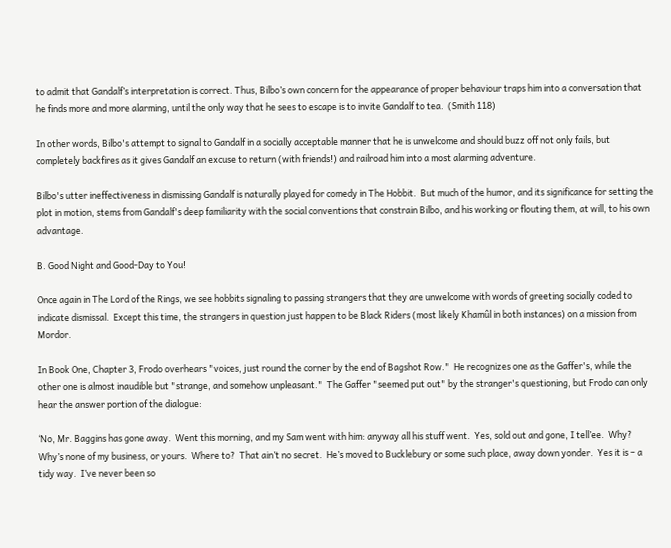to admit that Gandalf’s interpretation is correct. Thus, Bilbo’s own concern for the appearance of proper behaviour traps him into a conversation that he finds more and more alarming, until the only way that he sees to escape is to invite Gandalf to tea.  (Smith 118)

In other words, Bilbo's attempt to signal to Gandalf in a socially acceptable manner that he is unwelcome and should buzz off not only fails, but completely backfires as it gives Gandalf an excuse to return (with friends!) and railroad him into a most alarming adventure.

Bilbo's utter ineffectiveness in dismissing Gandalf is naturally played for comedy in The Hobbit.  But much of the humor, and its significance for setting the plot in motion, stems from Gandalf's deep familiarity with the social conventions that constrain Bilbo, and his working or flouting them, at will, to his own advantage.

B. Good Night and Good-Day to You!

Once again in The Lord of the Rings, we see hobbits signaling to passing strangers that they are unwelcome with words of greeting socially coded to indicate dismissal.  Except this time, the strangers in question just happen to be Black Riders (most likely Khamûl in both instances) on a mission from Mordor.

In Book One, Chapter 3, Frodo overhears "voices, just round the corner by the end of Bagshot Row."  He recognizes one as the Gaffer's, while the other one is almost inaudible but "strange, and somehow unpleasant."  The Gaffer "seemed put out" by the stranger's questioning, but Frodo can only hear the answer portion of the dialogue:

‘No, Mr. Baggins has gone away.  Went this morning, and my Sam went with him: anyway all his stuff went.  Yes, sold out and gone, I tell’ee.  Why?  Why’s none of my business, or yours.  Where to?  That ain’t no secret.  He’s moved to Bucklebury or some such place, away down yonder.  Yes it is – a tidy way.  I’ve never been so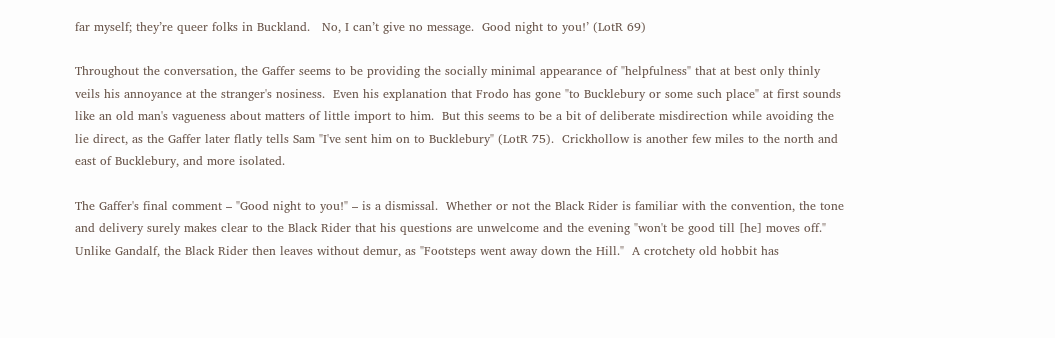far myself; they’re queer folks in Buckland.   No, I can’t give no message.  Good night to you!’ (LotR 69)

Throughout the conversation, the Gaffer seems to be providing the socially minimal appearance of "helpfulness" that at best only thinly veils his annoyance at the stranger's nosiness.  Even his explanation that Frodo has gone "to Bucklebury or some such place" at first sounds like an old man's vagueness about matters of little import to him.  But this seems to be a bit of deliberate misdirection while avoiding the lie direct, as the Gaffer later flatly tells Sam "I've sent him on to Bucklebury" (LotR 75).  Crickhollow is another few miles to the north and east of Bucklebury, and more isolated.

The Gaffer's final comment – "Good night to you!" – is a dismissal.  Whether or not the Black Rider is familiar with the convention, the tone and delivery surely makes clear to the Black Rider that his questions are unwelcome and the evening "won't be good till [he] moves off."  Unlike Gandalf, the Black Rider then leaves without demur, as "Footsteps went away down the Hill."  A crotchety old hobbit has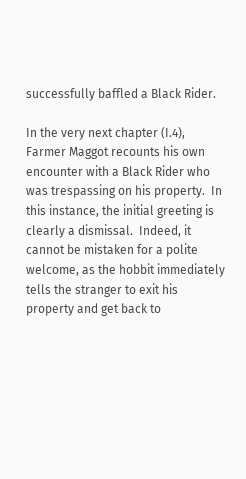successfully baffled a Black Rider.

In the very next chapter (I.4), Farmer Maggot recounts his own encounter with a Black Rider who was trespassing on his property.  In this instance, the initial greeting is clearly a dismissal.  Indeed, it cannot be mistaken for a polite welcome, as the hobbit immediately tells the stranger to exit his property and get back to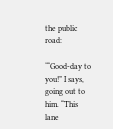the public road:

‘“Good-day to you!” I says, going out to him. “This lane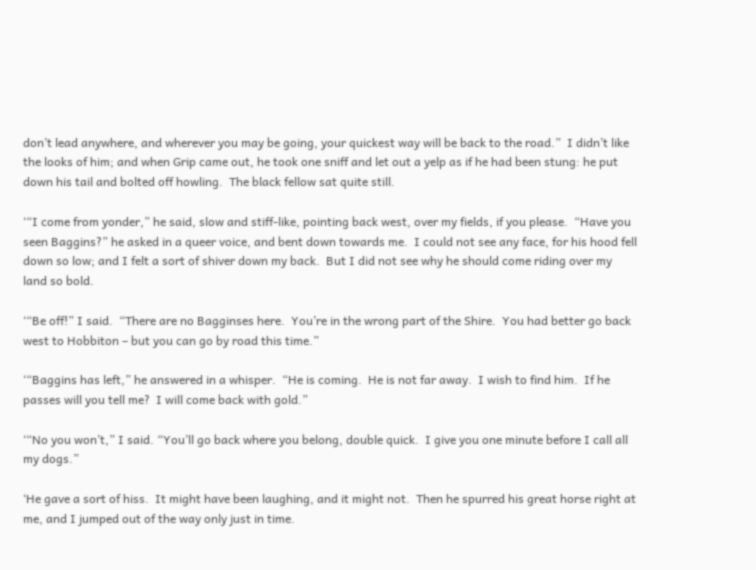don’t lead anywhere, and wherever you may be going, your quickest way will be back to the road.”  I didn’t like the looks of him; and when Grip came out, he took one sniff and let out a yelp as if he had been stung: he put down his tail and bolted off howling.  The black fellow sat quite still.

‘“I come from yonder,” he said, slow and stiff-like, pointing back west, over my fields, if you please.  “Have you seen Baggins?” he asked in a queer voice, and bent down towards me.  I could not see any face, for his hood fell down so low; and I felt a sort of shiver down my back.  But I did not see why he should come riding over my land so bold.

‘“Be off!” I said.  “There are no Bagginses here.  You’re in the wrong part of the Shire.  You had better go back west to Hobbiton – but you can go by road this time.”

‘“Baggins has left,” he answered in a whisper.  “He is coming.  He is not far away.  I wish to find him.  If he passes will you tell me?  I will come back with gold.”

‘“No you won’t,” I said. “You’ll go back where you belong, double quick.  I give you one minute before I call all my dogs.”

‘He gave a sort of hiss.  It might have been laughing, and it might not.  Then he spurred his great horse right at me, and I jumped out of the way only just in time.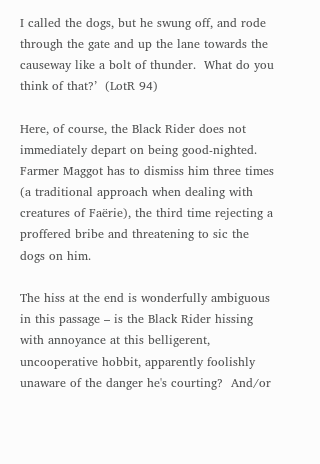I called the dogs, but he swung off, and rode through the gate and up the lane towards the causeway like a bolt of thunder.  What do you think of that?’  (LotR 94)

Here, of course, the Black Rider does not immediately depart on being good-nighted.  Farmer Maggot has to dismiss him three times (a traditional approach when dealing with creatures of Faërie), the third time rejecting a proffered bribe and threatening to sic the dogs on him.

The hiss at the end is wonderfully ambiguous in this passage – is the Black Rider hissing with annoyance at this belligerent, uncooperative hobbit, apparently foolishly unaware of the danger he's courting?  And/or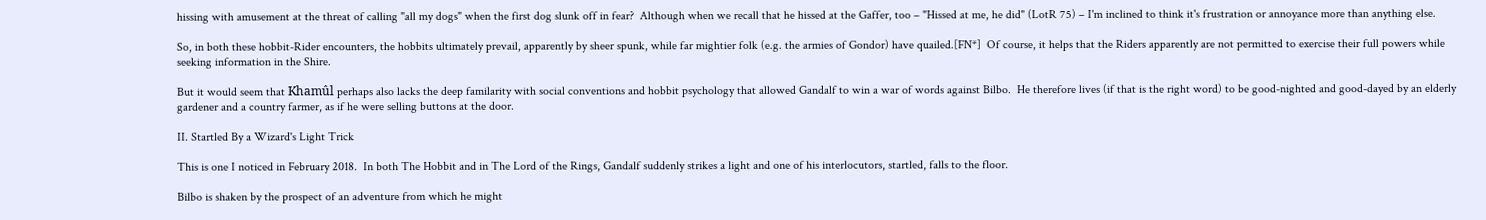hissing with amusement at the threat of calling "all my dogs" when the first dog slunk off in fear?  Although when we recall that he hissed at the Gaffer, too – "Hissed at me, he did" (LotR 75) – I'm inclined to think it's frustration or annoyance more than anything else.

So, in both these hobbit-Rider encounters, the hobbits ultimately prevail, apparently by sheer spunk, while far mightier folk (e.g. the armies of Gondor) have quailed.[FN*]  Of course, it helps that the Riders apparently are not permitted to exercise their full powers while seeking information in the Shire.

But it would seem that Khamûl perhaps also lacks the deep familarity with social conventions and hobbit psychology that allowed Gandalf to win a war of words against Bilbo.  He therefore lives (if that is the right word) to be good-nighted and good-dayed by an elderly gardener and a country farmer, as if he were selling buttons at the door.

II. Startled By a Wizard's Light Trick

This is one I noticed in February 2018.  In both The Hobbit and in The Lord of the Rings, Gandalf suddenly strikes a light and one of his interlocutors, startled, falls to the floor.

Bilbo is shaken by the prospect of an adventure from which he might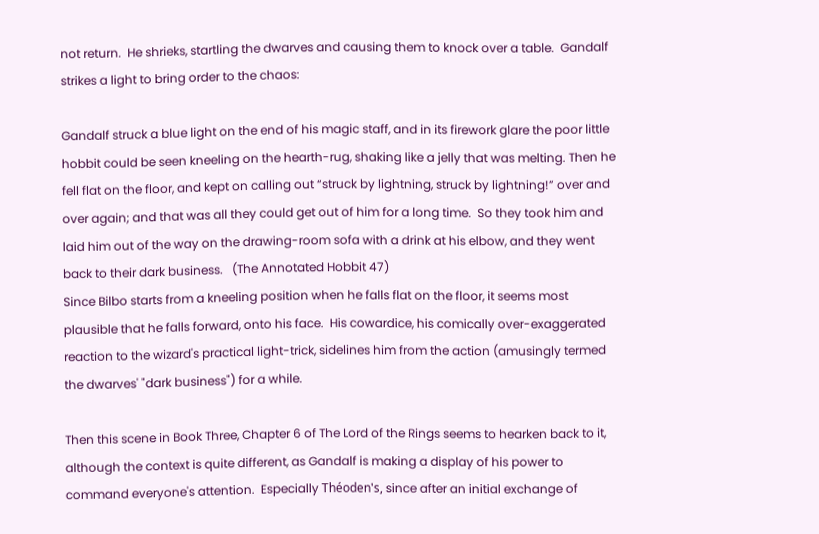not return.  He shrieks, startling the dwarves and causing them to knock over a table.  Gandalf strikes a light to bring order to the chaos:

Gandalf struck a blue light on the end of his magic staff, and in its firework glare the poor little hobbit could be seen kneeling on the hearth-rug, shaking like a jelly that was melting. Then he fell flat on the floor, and kept on calling out “struck by lightning, struck by lightning!” over and over again; and that was all they could get out of him for a long time.  So they took him and laid him out of the way on the drawing-room sofa with a drink at his elbow, and they went back to their dark business.   (The Annotated Hobbit 47)
Since Bilbo starts from a kneeling position when he falls flat on the floor, it seems most plausible that he falls forward, onto his face.  His cowardice, his comically over-exaggerated reaction to the wizard's practical light-trick, sidelines him from the action (amusingly termed the dwarves' "dark business") for a while.

Then this scene in Book Three, Chapter 6 of The Lord of the Rings seems to hearken back to it, although the context is quite different, as Gandalf is making a display of his power to command everyone's attention.  Especially Théoden's, since after an initial exchange of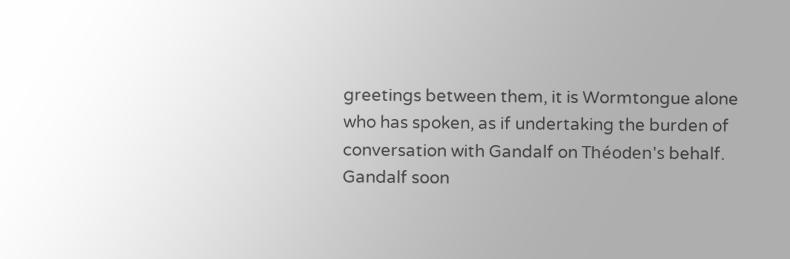greetings between them, it is Wormtongue alone who has spoken, as if undertaking the burden of conversation with Gandalf on Théoden's behalf.  Gandalf soon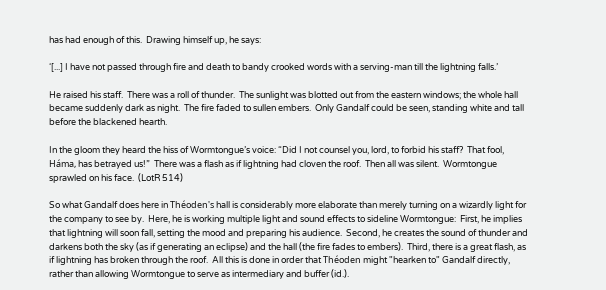has had enough of this.  Drawing himself up, he says:

‘[...] I have not passed through fire and death to bandy crooked words with a serving-man till the lightning falls.’

He raised his staff.  There was a roll of thunder.  The sunlight was blotted out from the eastern windows; the whole hall became suddenly dark as night.  The fire faded to sullen embers.  Only Gandalf could be seen, standing white and tall before the blackened hearth.

In the gloom they heard the hiss of Wormtongue’s voice: “Did I not counsel you, lord, to forbid his staff?  That fool, Háma, has betrayed us!”  There was a flash as if lightning had cloven the roof.  Then all was silent.  Wormtongue sprawled on his face.  (LotR 514)

So what Gandalf does here in Théoden's hall is considerably more elaborate than merely turning on a wizardly light for the company to see by.  Here, he is working multiple light and sound effects to sideline Wormtongue:  First, he implies that lightning will soon fall, setting the mood and preparing his audience.  Second, he creates the sound of thunder and darkens both the sky (as if generating an eclipse) and the hall (the fire fades to embers).  Third, there is a great flash, as if lightning has broken through the roof.  All this is done in order that Théoden might "hearken to" Gandalf directly, rather than allowing Wormtongue to serve as intermediary and buffer (id.).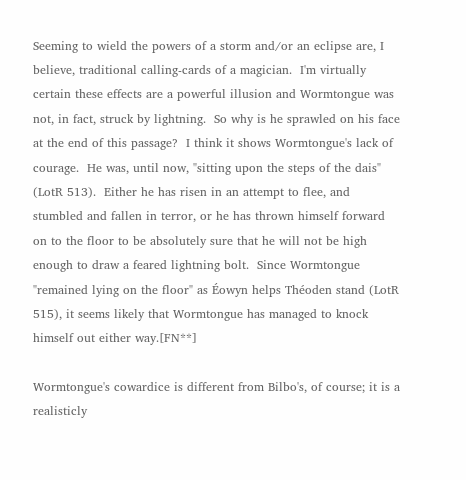Seeming to wield the powers of a storm and/or an eclipse are, I believe, traditional calling-cards of a magician.  I'm virtually certain these effects are a powerful illusion and Wormtongue was not, in fact, struck by lightning.  So why is he sprawled on his face at the end of this passage?  I think it shows Wormtongue's lack of courage.  He was, until now, "sitting upon the steps of the dais" (LotR 513).  Either he has risen in an attempt to flee, and stumbled and fallen in terror, or he has thrown himself forward on to the floor to be absolutely sure that he will not be high enough to draw a feared lightning bolt.  Since Wormtongue "remained lying on the floor" as Éowyn helps Théoden stand (LotR 515), it seems likely that Wormtongue has managed to knock himself out either way.[FN**]

Wormtongue's cowardice is different from Bilbo's, of course; it is a realisticly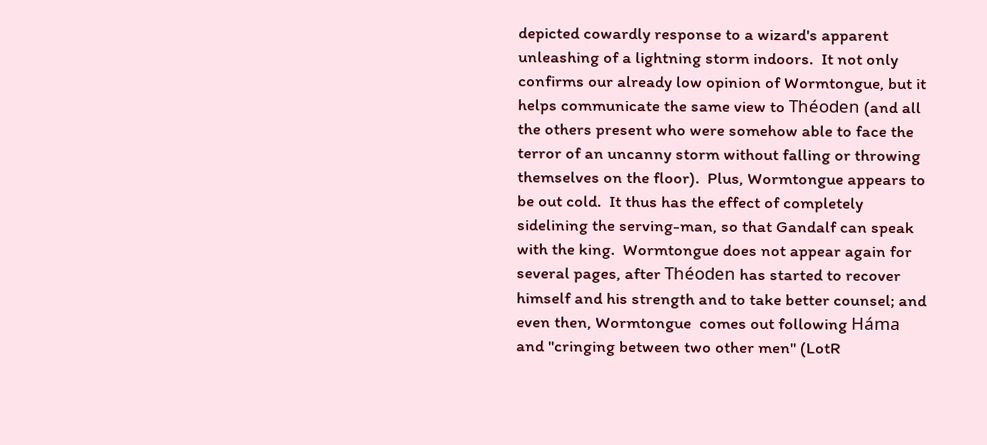depicted cowardly response to a wizard's apparent unleashing of a lightning storm indoors.  It not only confirms our already low opinion of Wormtongue, but it helps communicate the same view to Théoden (and all the others present who were somehow able to face the terror of an uncanny storm without falling or throwing themselves on the floor).  Plus, Wormtongue appears to be out cold.  It thus has the effect of completely sidelining the serving-man, so that Gandalf can speak with the king.  Wormtongue does not appear again for several pages, after Théoden has started to recover himself and his strength and to take better counsel; and even then, Wormtongue  comes out following Háma and "cringing between two other men" (LotR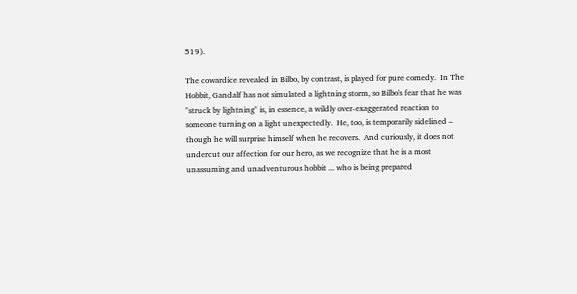519).

The cowardice revealed in Bilbo, by contrast, is played for pure comedy.  In The Hobbit, Gandalf has not simulated a lightning storm, so Bilbo's fear that he was "struck by lightning" is, in essence, a wildly over-exaggerated reaction to someone turning on a light unexpectedly.  He, too, is temporarily sidelined – though he will surprise himself when he recovers.  And curiously, it does not undercut our affection for our hero, as we recognize that he is a most unassuming and unadventurous hobbit ... who is being prepared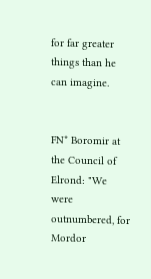for far greater things than he can imagine.


FN* Boromir at the Council of Elrond: "We were outnumbered, for Mordor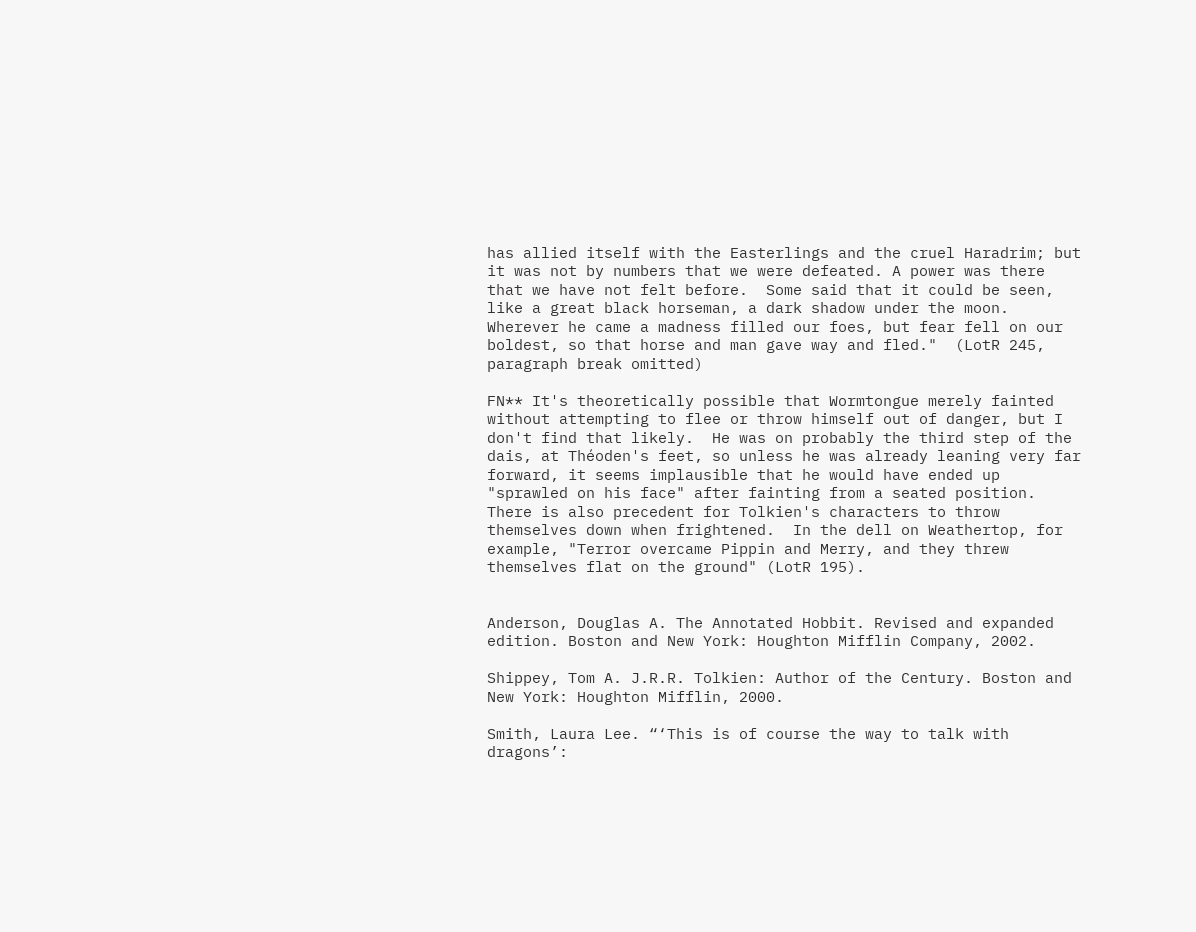has allied itself with the Easterlings and the cruel Haradrim; but it was not by numbers that we were defeated. A power was there that we have not felt before.  Some said that it could be seen, like a great black horseman, a dark shadow under the moon. Wherever he came a madness filled our foes, but fear fell on our boldest, so that horse and man gave way and fled."  (LotR 245, paragraph break omitted)

FN** It's theoretically possible that Wormtongue merely fainted without attempting to flee or throw himself out of danger, but I don't find that likely.  He was on probably the third step of the dais, at Théoden's feet, so unless he was already leaning very far forward, it seems implausible that he would have ended up "sprawled on his face" after fainting from a seated position.  There is also precedent for Tolkien's characters to throw themselves down when frightened.  In the dell on Weathertop, for example, "Terror overcame Pippin and Merry, and they threw themselves flat on the ground" (LotR 195).


Anderson, Douglas A. The Annotated Hobbit. Revised and expanded edition. Boston and New York: Houghton Mifflin Company, 2002.

Shippey, Tom A. J.R.R. Tolkien: Author of the Century. Boston and New York: Houghton Mifflin, 2000.

Smith, Laura Lee. “‘This is of course the way to talk with dragons’: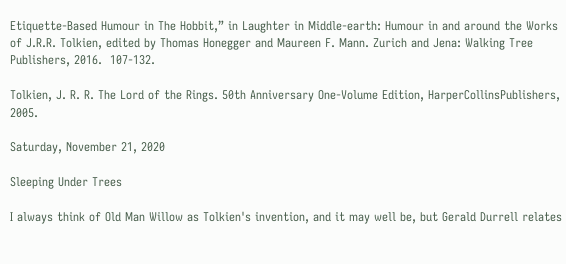Etiquette-Based Humour in The Hobbit,” in Laughter in Middle-earth: Humour in and around the Works of J.R.R. Tolkien, edited by Thomas Honegger and Maureen F. Mann. Zurich and Jena: Walking Tree Publishers, 2016.  107-132.

Tolkien, J. R. R. The Lord of the Rings. 50th Anniversary One-Volume Edition, HarperCollinsPublishers, 2005.

Saturday, November 21, 2020

Sleeping Under Trees

I always think of Old Man Willow as Tolkien's invention, and it may well be, but Gerald Durrell relates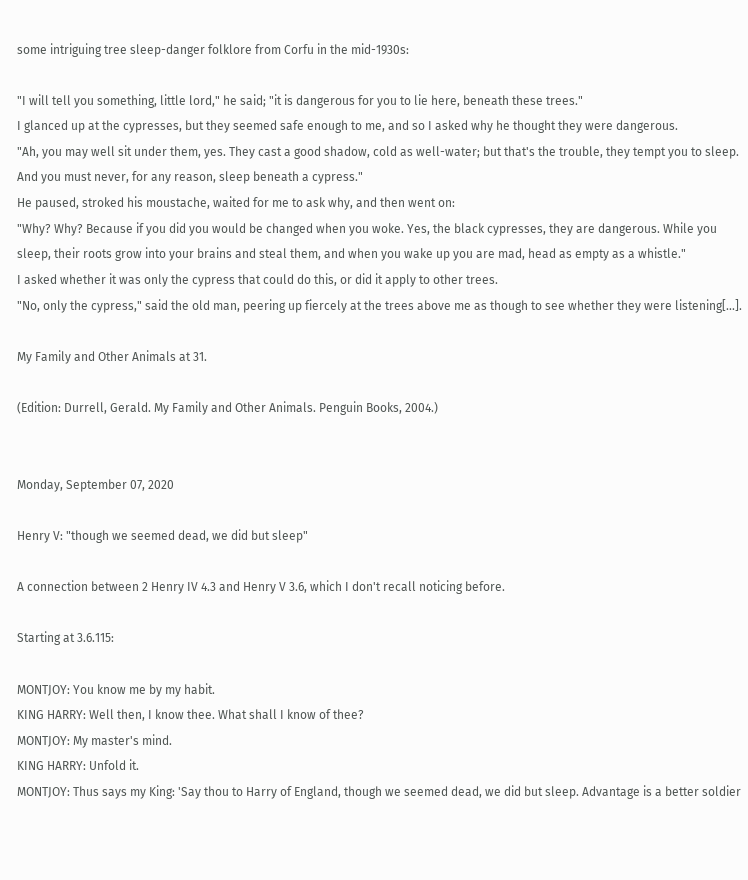some intriguing tree sleep-danger folklore from Corfu in the mid-1930s:

"I will tell you something, little lord," he said; "it is dangerous for you to lie here, beneath these trees."
I glanced up at the cypresses, but they seemed safe enough to me, and so I asked why he thought they were dangerous.
"Ah, you may well sit under them, yes. They cast a good shadow, cold as well-water; but that's the trouble, they tempt you to sleep. And you must never, for any reason, sleep beneath a cypress."
He paused, stroked his moustache, waited for me to ask why, and then went on:
"Why? Why? Because if you did you would be changed when you woke. Yes, the black cypresses, they are dangerous. While you sleep, their roots grow into your brains and steal them, and when you wake up you are mad, head as empty as a whistle."
I asked whether it was only the cypress that could do this, or did it apply to other trees.
"No, only the cypress," said the old man, peering up fiercely at the trees above me as though to see whether they were listening[...].

My Family and Other Animals at 31.

(Edition: Durrell, Gerald. My Family and Other Animals. Penguin Books, 2004.)


Monday, September 07, 2020

Henry V: "though we seemed dead, we did but sleep"

A connection between 2 Henry IV 4.3 and Henry V 3.6, which I don't recall noticing before.

Starting at 3.6.115:

MONTJOY: You know me by my habit.
KING HARRY: Well then, I know thee. What shall I know of thee?
MONTJOY: My master's mind.
KING HARRY: Unfold it.
MONTJOY: Thus says my King: 'Say thou to Harry of England, though we seemed dead, we did but sleep. Advantage is a better soldier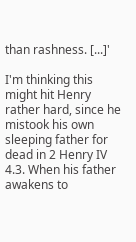than rashness. [...]'

I'm thinking this might hit Henry rather hard, since he mistook his own sleeping father for dead in 2 Henry IV 4.3. When his father awakens to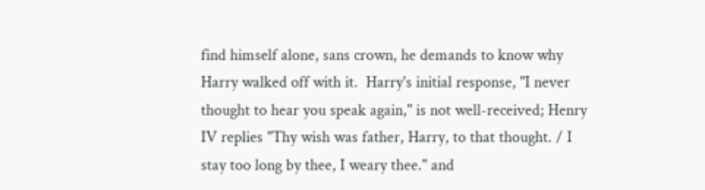find himself alone, sans crown, he demands to know why Harry walked off with it.  Harry's initial response, "I never thought to hear you speak again," is not well-received; Henry IV replies "Thy wish was father, Harry, to that thought. / I stay too long by thee, I weary thee." and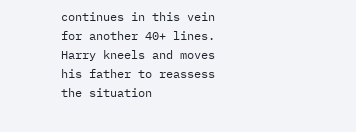continues in this vein for another 40+ lines.  Harry kneels and moves his father to reassess the situation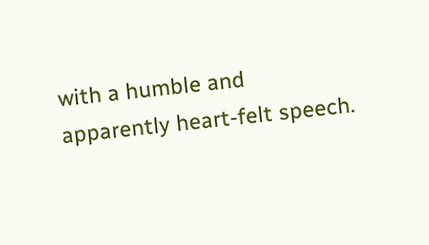with a humble and apparently heart-felt speech.